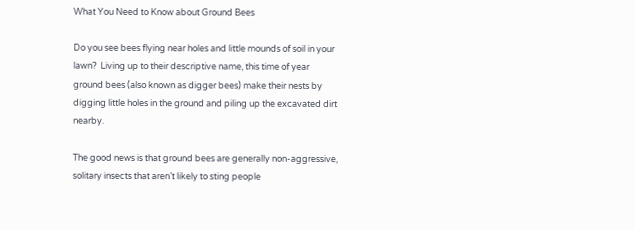What You Need to Know about Ground Bees

Do you see bees flying near holes and little mounds of soil in your lawn?  Living up to their descriptive name, this time of year ground bees (also known as digger bees) make their nests by digging little holes in the ground and piling up the excavated dirt nearby.

The good news is that ground bees are generally non-aggressive, solitary insects that aren’t likely to sting people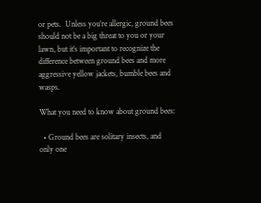or pets.  Unless you’re allergic, ground bees should not be a big threat to you or your lawn, but it’s important to recognize the difference between ground bees and more aggressive yellow jackets, bumble bees and wasps.

What you need to know about ground bees:

  • Ground bees are solitary insects, and only one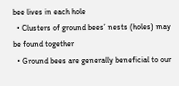bee lives in each hole
  • Clusters of ground bees’ nests (holes) may be found together
  • Ground bees are generally beneficial to our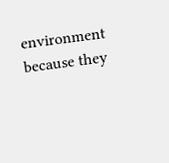environment because they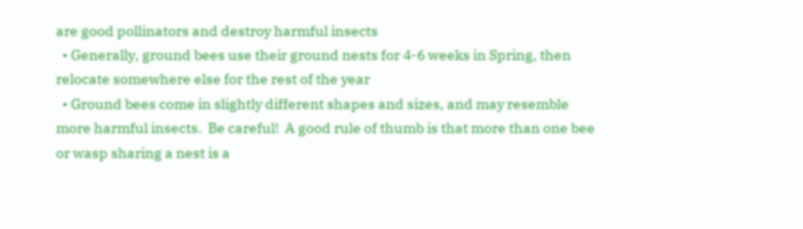are good pollinators and destroy harmful insects
  • Generally, ground bees use their ground nests for 4-6 weeks in Spring, then relocate somewhere else for the rest of the year
  • Ground bees come in slightly different shapes and sizes, and may resemble more harmful insects.  Be careful!  A good rule of thumb is that more than one bee or wasp sharing a nest is a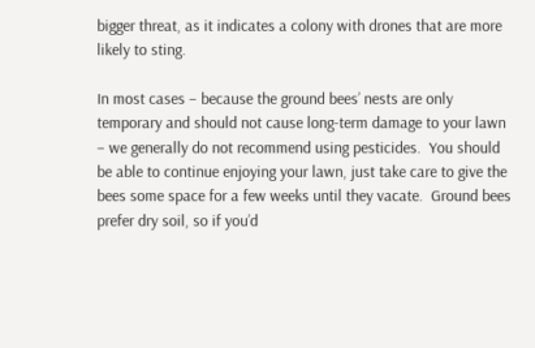bigger threat, as it indicates a colony with drones that are more likely to sting.

In most cases – because the ground bees’ nests are only temporary and should not cause long-term damage to your lawn – we generally do not recommend using pesticides.  You should be able to continue enjoying your lawn, just take care to give the bees some space for a few weeks until they vacate.  Ground bees prefer dry soil, so if you’d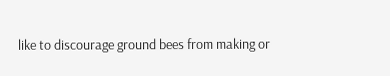like to discourage ground bees from making or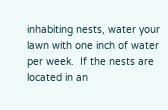inhabiting nests, water your lawn with one inch of water per week.  If the nests are located in an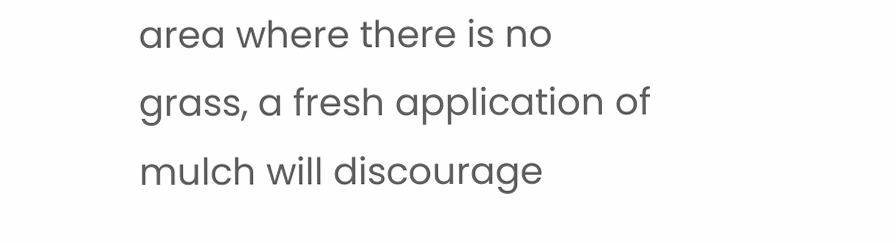area where there is no grass, a fresh application of mulch will discourage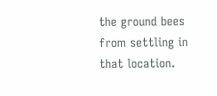the ground bees from settling in that location.